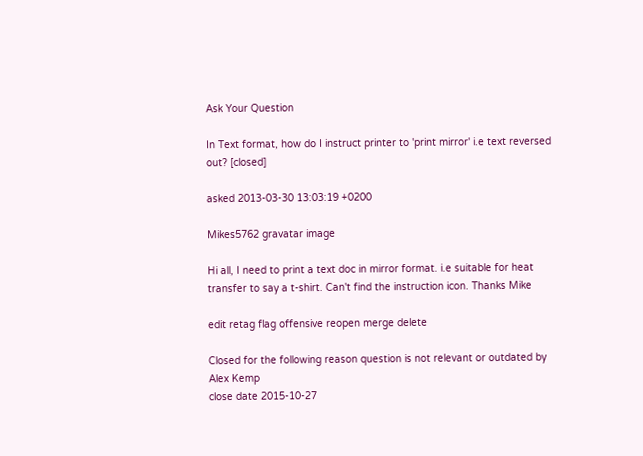Ask Your Question

In Text format, how do I instruct printer to 'print mirror' i.e text reversed out? [closed]

asked 2013-03-30 13:03:19 +0200

Mikes5762 gravatar image

Hi all, I need to print a text doc in mirror format. i.e suitable for heat transfer to say a t-shirt. Can't find the instruction icon. Thanks Mike

edit retag flag offensive reopen merge delete

Closed for the following reason question is not relevant or outdated by Alex Kemp
close date 2015-10-27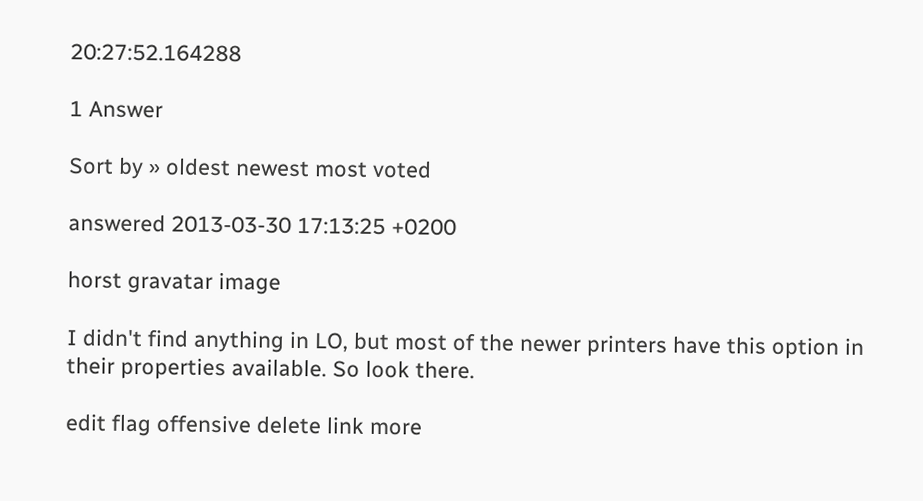20:27:52.164288

1 Answer

Sort by » oldest newest most voted

answered 2013-03-30 17:13:25 +0200

horst gravatar image

I didn't find anything in LO, but most of the newer printers have this option in their properties available. So look there.

edit flag offensive delete link more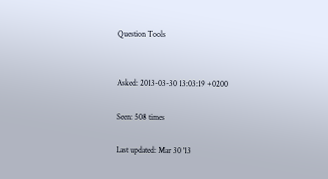Question Tools


Asked: 2013-03-30 13:03:19 +0200

Seen: 508 times

Last updated: Mar 30 '13